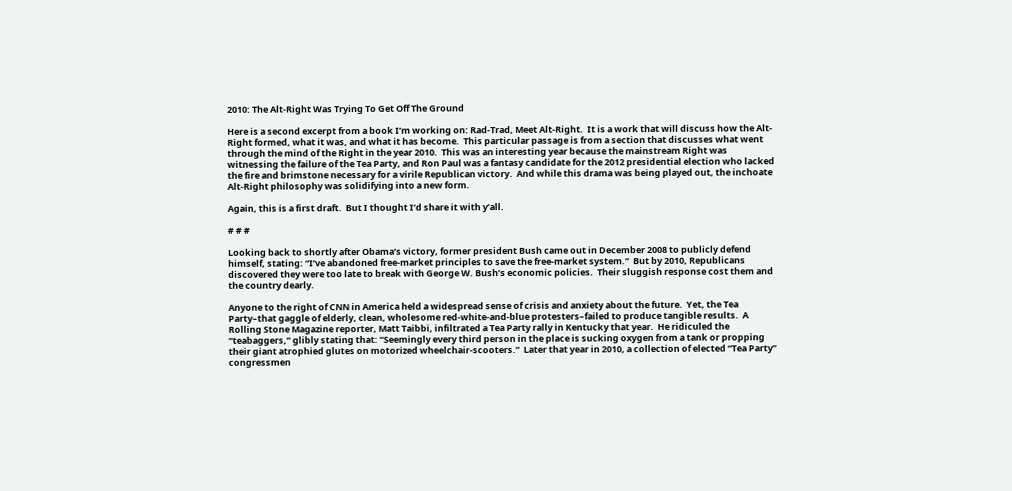2010: The Alt-Right Was Trying To Get Off The Ground

Here is a second excerpt from a book I’m working on: Rad-Trad, Meet Alt-Right.  It is a work that will discuss how the Alt-Right formed, what it was, and what it has become.  This particular passage is from a section that discusses what went through the mind of the Right in the year 2010.  This was an interesting year because the mainstream Right was witnessing the failure of the Tea Party, and Ron Paul was a fantasy candidate for the 2012 presidential election who lacked the fire and brimstone necessary for a virile Republican victory.  And while this drama was being played out, the inchoate Alt-Right philosophy was solidifying into a new form.

Again, this is a first draft.  But I thought I’d share it with y’all.

# # #

Looking back to shortly after Obama’s victory, former president Bush came out in December 2008 to publicly defend himself, stating: “I’ve abandoned free-market principles to save the free-market system.”  But by 2010, Republicans discovered they were too late to break with George W. Bush’s economic policies.  Their sluggish response cost them and the country dearly.

Anyone to the right of CNN in America held a widespread sense of crisis and anxiety about the future.  Yet, the Tea Party–that gaggle of elderly, clean, wholesome red-white-and-blue protesters–failed to produce tangible results.  A Rolling Stone Magazine reporter, Matt Taibbi, infiltrated a Tea Party rally in Kentucky that year.  He ridiculed the “teabaggers,” glibly stating that: “Seemingly every third person in the place is sucking oxygen from a tank or propping their giant atrophied glutes on motorized wheelchair-scooters.”  Later that year in 2010, a collection of elected “Tea Party” congressmen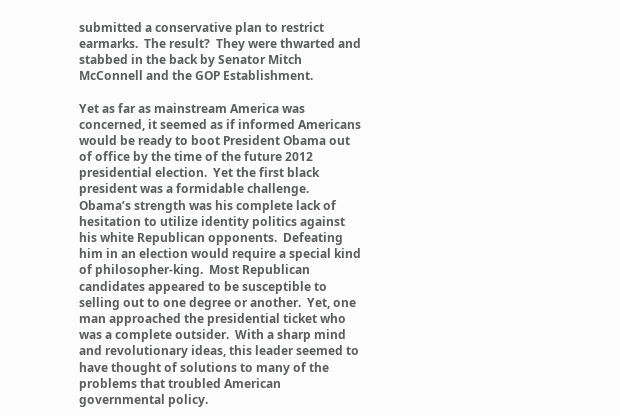submitted a conservative plan to restrict earmarks.  The result?  They were thwarted and stabbed in the back by Senator Mitch McConnell and the GOP Establishment.

Yet as far as mainstream America was concerned, it seemed as if informed Americans would be ready to boot President Obama out of office by the time of the future 2012 presidential election.  Yet the first black president was a formidable challenge.  Obama’s strength was his complete lack of hesitation to utilize identity politics against his white Republican opponents.  Defeating him in an election would require a special kind of philosopher-king.  Most Republican candidates appeared to be susceptible to selling out to one degree or another.  Yet, one man approached the presidential ticket who was a complete outsider.  With a sharp mind and revolutionary ideas, this leader seemed to have thought of solutions to many of the problems that troubled American governmental policy.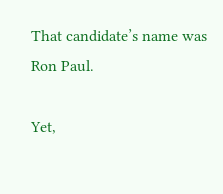That candidate’s name was Ron Paul.

Yet,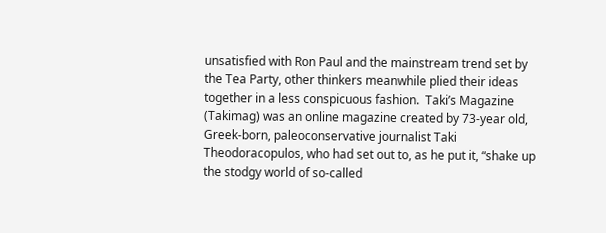unsatisfied with Ron Paul and the mainstream trend set by the Tea Party, other thinkers meanwhile plied their ideas together in a less conspicuous fashion.  Taki’s Magazine (Takimag) was an online magazine created by 73-year old, Greek-born, paleoconservative journalist Taki Theodoracopulos, who had set out to, as he put it, “shake up the stodgy world of so-called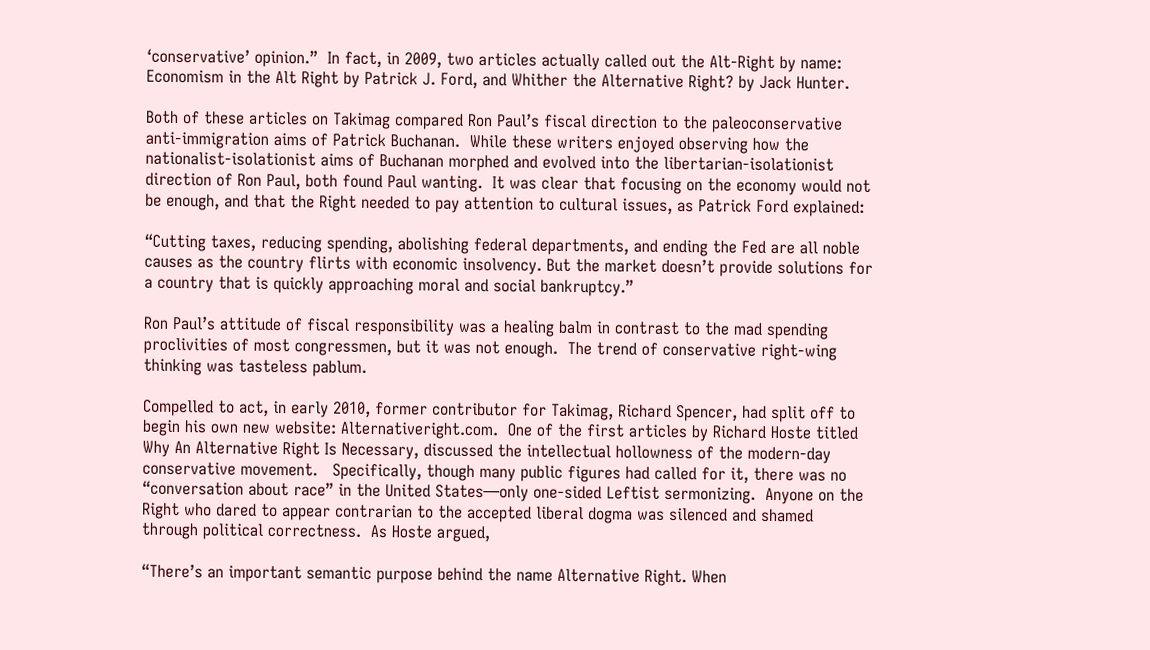‘conservative’ opinion.”  In fact, in 2009, two articles actually called out the Alt-Right by name: Economism in the Alt Right by Patrick J. Ford, and Whither the Alternative Right? by Jack Hunter.

Both of these articles on Takimag compared Ron Paul’s fiscal direction to the paleoconservative anti-immigration aims of Patrick Buchanan.  While these writers enjoyed observing how the nationalist-isolationist aims of Buchanan morphed and evolved into the libertarian-isolationist direction of Ron Paul, both found Paul wanting.  It was clear that focusing on the economy would not be enough, and that the Right needed to pay attention to cultural issues, as Patrick Ford explained:

“Cutting taxes, reducing spending, abolishing federal departments, and ending the Fed are all noble causes as the country flirts with economic insolvency. But the market doesn’t provide solutions for a country that is quickly approaching moral and social bankruptcy.”

Ron Paul’s attitude of fiscal responsibility was a healing balm in contrast to the mad spending proclivities of most congressmen, but it was not enough.  The trend of conservative right-wing thinking was tasteless pablum.

Compelled to act, in early 2010, former contributor for Takimag, Richard Spencer, had split off to begin his own new website: Alternativeright.com.  One of the first articles by Richard Hoste titled Why An Alternative Right Is Necessary, discussed the intellectual hollowness of the modern-day conservative movement.   Specifically, though many public figures had called for it, there was no “conversation about race” in the United States—only one-sided Leftist sermonizing.  Anyone on the Right who dared to appear contrarian to the accepted liberal dogma was silenced and shamed through political correctness.  As Hoste argued,

“There’s an important semantic purpose behind the name Alternative Right. When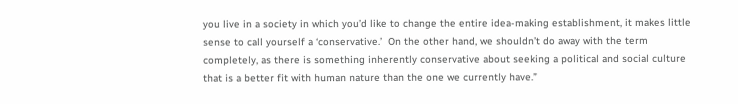you live in a society in which you’d like to change the entire idea-making establishment, it makes little sense to call yourself a ‘conservative.’  On the other hand, we shouldn’t do away with the term completely, as there is something inherently conservative about seeking a political and social culture that is a better fit with human nature than the one we currently have.”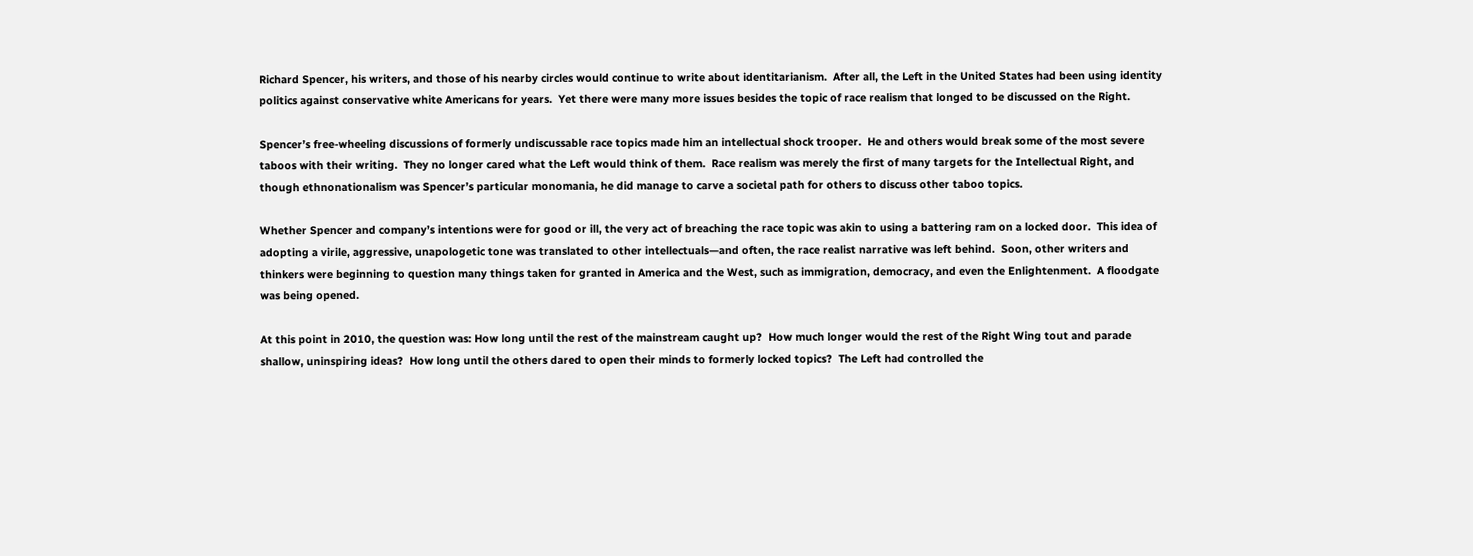Richard Spencer, his writers, and those of his nearby circles would continue to write about identitarianism.  After all, the Left in the United States had been using identity politics against conservative white Americans for years.  Yet there were many more issues besides the topic of race realism that longed to be discussed on the Right.

Spencer’s free-wheeling discussions of formerly undiscussable race topics made him an intellectual shock trooper.  He and others would break some of the most severe taboos with their writing.  They no longer cared what the Left would think of them.  Race realism was merely the first of many targets for the Intellectual Right, and though ethnonationalism was Spencer’s particular monomania, he did manage to carve a societal path for others to discuss other taboo topics.

Whether Spencer and company’s intentions were for good or ill, the very act of breaching the race topic was akin to using a battering ram on a locked door.  This idea of adopting a virile, aggressive, unapologetic tone was translated to other intellectuals—and often, the race realist narrative was left behind.  Soon, other writers and thinkers were beginning to question many things taken for granted in America and the West, such as immigration, democracy, and even the Enlightenment.  A floodgate was being opened.

At this point in 2010, the question was: How long until the rest of the mainstream caught up?  How much longer would the rest of the Right Wing tout and parade shallow, uninspiring ideas?  How long until the others dared to open their minds to formerly locked topics?  The Left had controlled the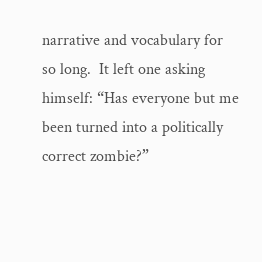narrative and vocabulary for so long.  It left one asking himself: “Has everyone but me been turned into a politically correct zombie?”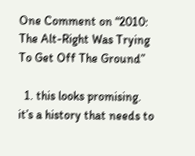One Comment on “2010: The Alt-Right Was Trying To Get Off The Ground”

  1. this looks promising. it’s a history that needs to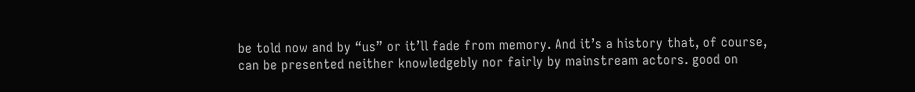be told now and by “us” or it’ll fade from memory. And it’s a history that, of course, can be presented neither knowledgebly nor fairly by mainstream actors. good on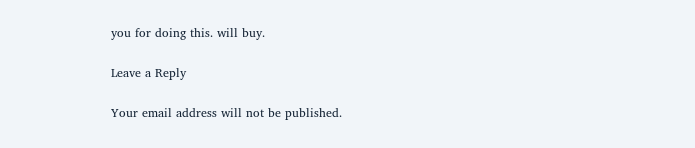you for doing this. will buy.

Leave a Reply

Your email address will not be published.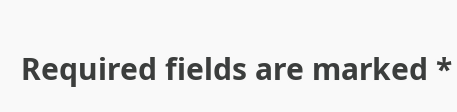Required fields are marked *